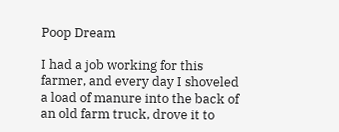Poop Dream

I had a job working for this farmer, and every day I shoveled a load of manure into the back of an old farm truck, drove it to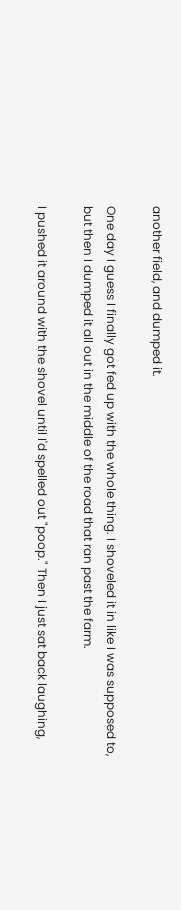another field, and dumped it.

One day I guess I finally got fed up with the whole thing. I shoveled it in like I was supposed to, but then I dumped it all out in the middle of the road that ran past the farm.

I pushed it around with the shovel until I'd spelled out "poop." Then I just sat back laughing,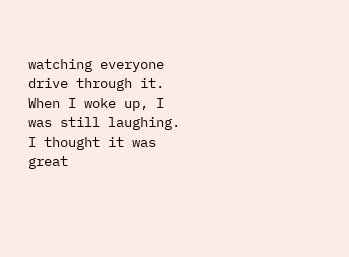watching everyone drive through it. When I woke up, I was still laughing. I thought it was great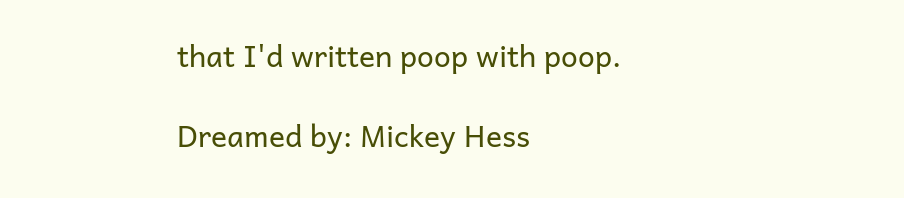that I'd written poop with poop.

Dreamed by: Mickey Hess